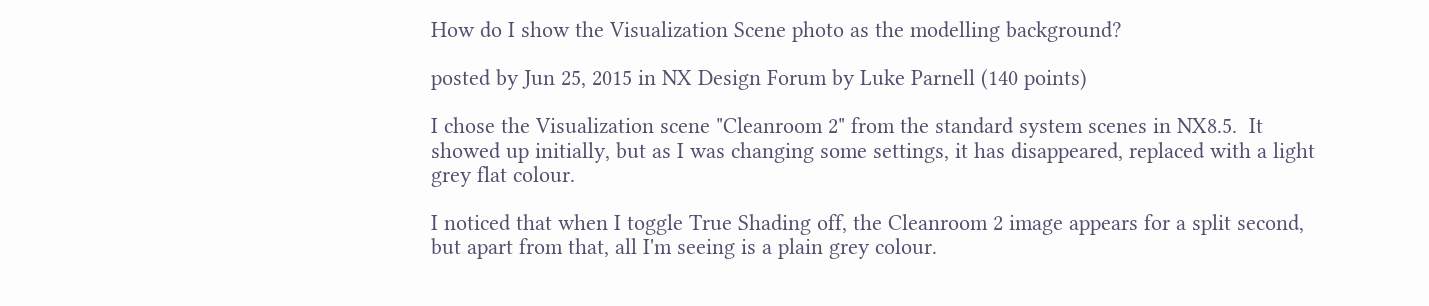How do I show the Visualization Scene photo as the modelling background?

posted by Jun 25, 2015 in NX Design Forum by Luke Parnell (140 points)

I chose the Visualization scene "Cleanroom 2" from the standard system scenes in NX8.5.  It showed up initially, but as I was changing some settings, it has disappeared, replaced with a light grey flat colour.

I noticed that when I toggle True Shading off, the Cleanroom 2 image appears for a split second, but apart from that, all I'm seeing is a plain grey colour.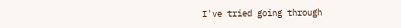I've tried going through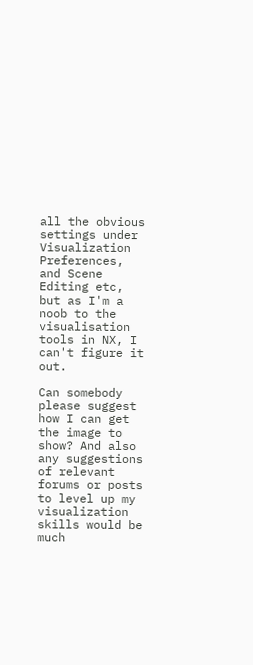all the obvious settings under Visualization Preferences, and Scene Editing etc, but as I'm a noob to the visualisation tools in NX, I can't figure it out.

Can somebody please suggest how I can get the image to show? And also any suggestions of relevant forums or posts to level up my visualization skills would be much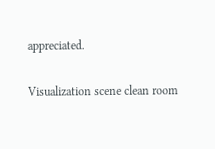appreciated.

Visualization scene clean room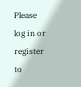Please log in or register to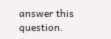answer this question.